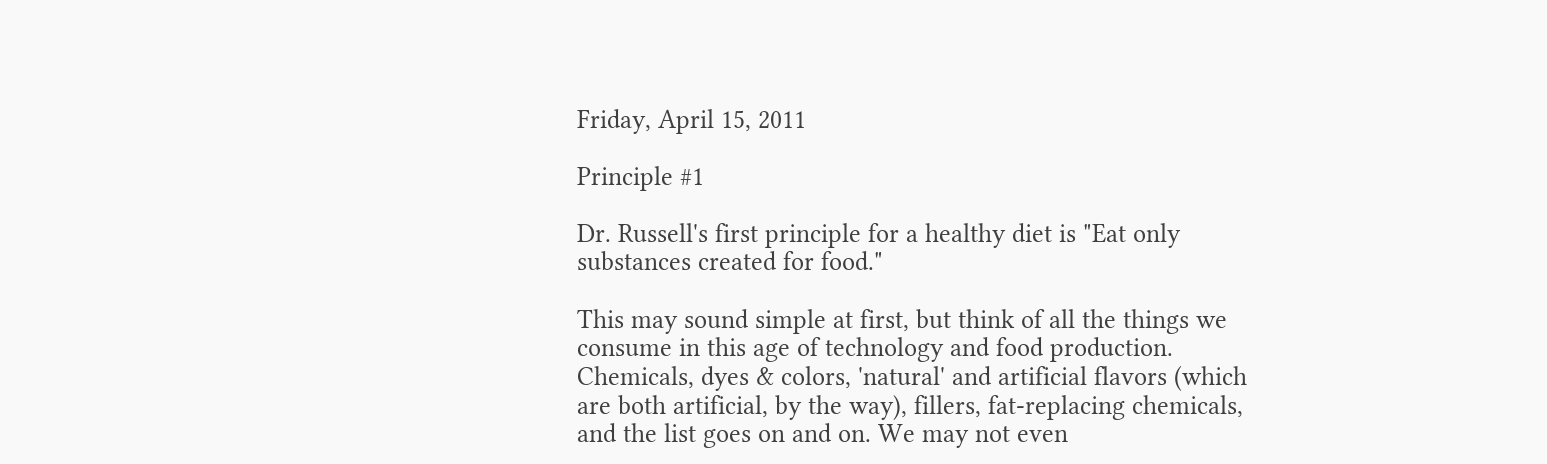Friday, April 15, 2011

Principle #1

Dr. Russell's first principle for a healthy diet is "Eat only substances created for food."

This may sound simple at first, but think of all the things we consume in this age of technology and food production. Chemicals, dyes & colors, 'natural' and artificial flavors (which are both artificial, by the way), fillers, fat-replacing chemicals, and the list goes on and on. We may not even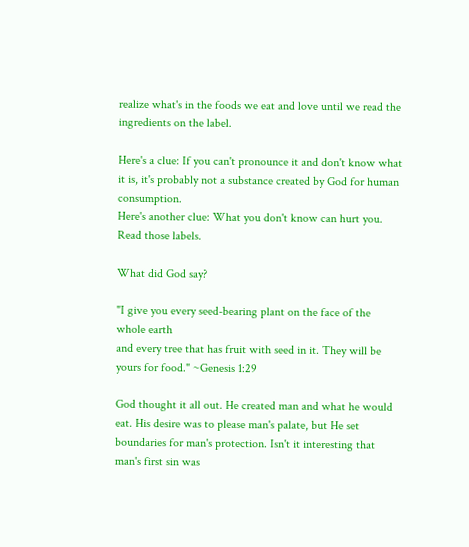realize what's in the foods we eat and love until we read the ingredients on the label.

Here's a clue: If you can't pronounce it and don't know what it is, it's probably not a substance created by God for human consumption.
Here's another clue: What you don't know can hurt you. Read those labels.

What did God say?

"I give you every seed-bearing plant on the face of the whole earth
and every tree that has fruit with seed in it. They will be yours for food." ~Genesis 1:29

God thought it all out. He created man and what he would eat. His desire was to please man's palate, but He set boundaries for man's protection. Isn't it interesting that man's first sin was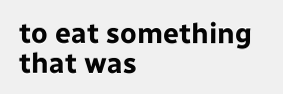to eat something that was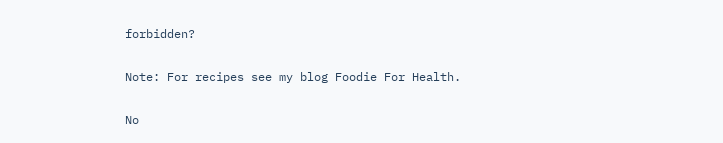forbidden?

Note: For recipes see my blog Foodie For Health.

No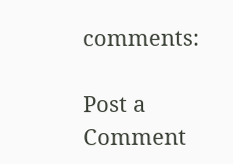comments:

Post a Comment